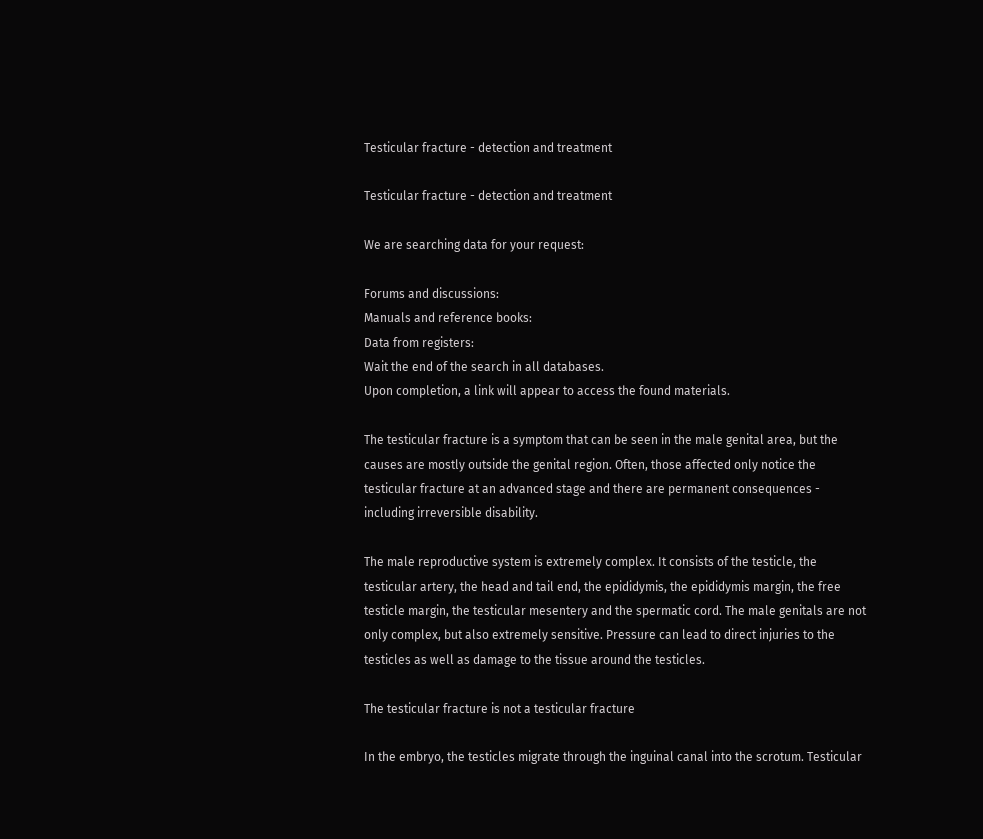Testicular fracture - detection and treatment

Testicular fracture - detection and treatment

We are searching data for your request:

Forums and discussions:
Manuals and reference books:
Data from registers:
Wait the end of the search in all databases.
Upon completion, a link will appear to access the found materials.

The testicular fracture is a symptom that can be seen in the male genital area, but the causes are mostly outside the genital region. Often, those affected only notice the testicular fracture at an advanced stage and there are permanent consequences - including irreversible disability.

The male reproductive system is extremely complex. It consists of the testicle, the testicular artery, the head and tail end, the epididymis, the epididymis margin, the free testicle margin, the testicular mesentery and the spermatic cord. The male genitals are not only complex, but also extremely sensitive. Pressure can lead to direct injuries to the testicles as well as damage to the tissue around the testicles.

The testicular fracture is not a testicular fracture

In the embryo, the testicles migrate through the inguinal canal into the scrotum. Testicular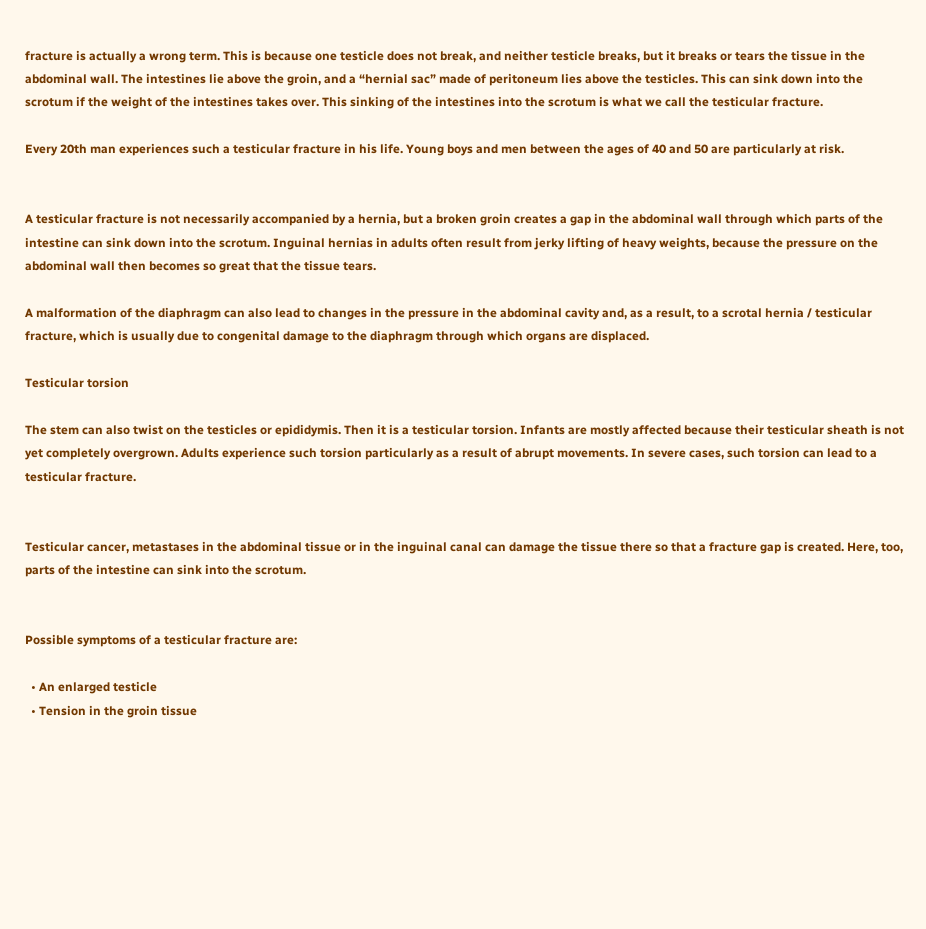fracture is actually a wrong term. This is because one testicle does not break, and neither testicle breaks, but it breaks or tears the tissue in the abdominal wall. The intestines lie above the groin, and a “hernial sac” made of peritoneum lies above the testicles. This can sink down into the scrotum if the weight of the intestines takes over. This sinking of the intestines into the scrotum is what we call the testicular fracture.

Every 20th man experiences such a testicular fracture in his life. Young boys and men between the ages of 40 and 50 are particularly at risk.


A testicular fracture is not necessarily accompanied by a hernia, but a broken groin creates a gap in the abdominal wall through which parts of the intestine can sink down into the scrotum. Inguinal hernias in adults often result from jerky lifting of heavy weights, because the pressure on the abdominal wall then becomes so great that the tissue tears.

A malformation of the diaphragm can also lead to changes in the pressure in the abdominal cavity and, as a result, to a scrotal hernia / testicular fracture, which is usually due to congenital damage to the diaphragm through which organs are displaced.

Testicular torsion

The stem can also twist on the testicles or epididymis. Then it is a testicular torsion. Infants are mostly affected because their testicular sheath is not yet completely overgrown. Adults experience such torsion particularly as a result of abrupt movements. In severe cases, such torsion can lead to a testicular fracture.


Testicular cancer, metastases in the abdominal tissue or in the inguinal canal can damage the tissue there so that a fracture gap is created. Here, too, parts of the intestine can sink into the scrotum.


Possible symptoms of a testicular fracture are:

  • An enlarged testicle
  • Tension in the groin tissue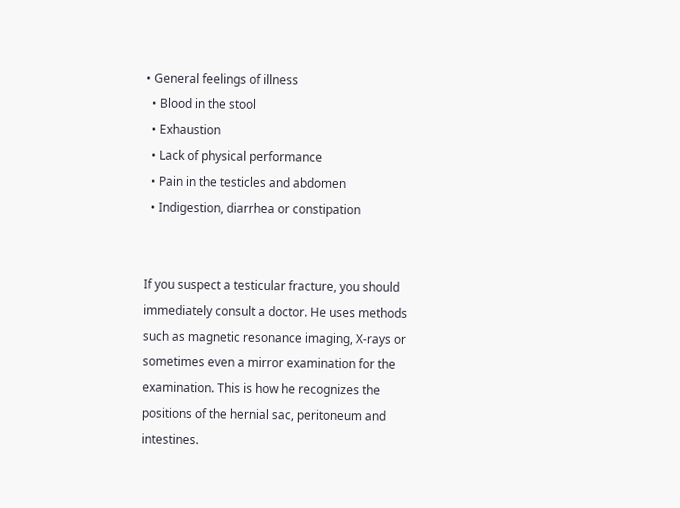• General feelings of illness
  • Blood in the stool
  • Exhaustion
  • Lack of physical performance
  • Pain in the testicles and abdomen
  • Indigestion, diarrhea or constipation


If you suspect a testicular fracture, you should immediately consult a doctor. He uses methods such as magnetic resonance imaging, X-rays or sometimes even a mirror examination for the examination. This is how he recognizes the positions of the hernial sac, peritoneum and intestines.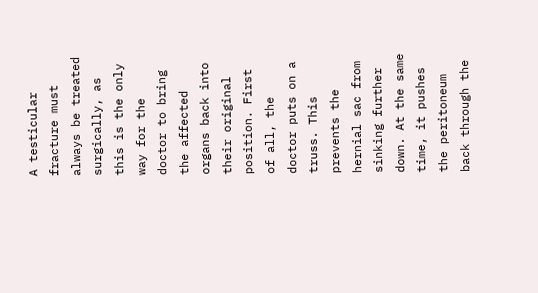A testicular fracture must always be treated surgically, as this is the only way for the doctor to bring the affected organs back into their original position. First of all, the doctor puts on a truss. This prevents the hernial sac from sinking further down. At the same time, it pushes the peritoneum back through the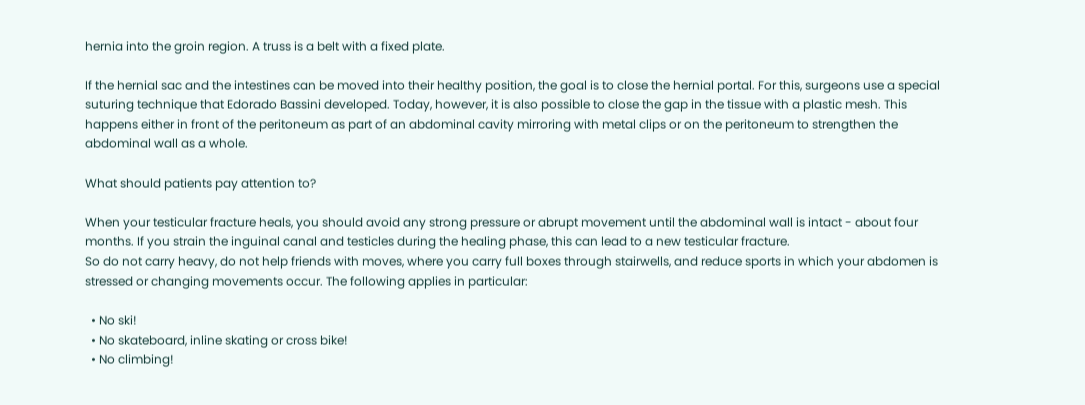hernia into the groin region. A truss is a belt with a fixed plate.

If the hernial sac and the intestines can be moved into their healthy position, the goal is to close the hernial portal. For this, surgeons use a special suturing technique that Edorado Bassini developed. Today, however, it is also possible to close the gap in the tissue with a plastic mesh. This happens either in front of the peritoneum as part of an abdominal cavity mirroring with metal clips or on the peritoneum to strengthen the abdominal wall as a whole.

What should patients pay attention to?

When your testicular fracture heals, you should avoid any strong pressure or abrupt movement until the abdominal wall is intact - about four months. If you strain the inguinal canal and testicles during the healing phase, this can lead to a new testicular fracture.
So do not carry heavy, do not help friends with moves, where you carry full boxes through stairwells, and reduce sports in which your abdomen is stressed or changing movements occur. The following applies in particular:

  • No ski!
  • No skateboard, inline skating or cross bike!
  • No climbing!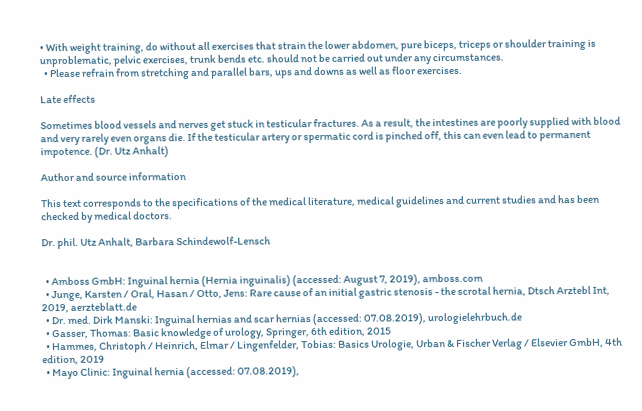• With weight training, do without all exercises that strain the lower abdomen, pure biceps, triceps or shoulder training is unproblematic, pelvic exercises, trunk bends etc. should not be carried out under any circumstances.
  • Please refrain from stretching and parallel bars, ups and downs as well as floor exercises.

Late effects

Sometimes blood vessels and nerves get stuck in testicular fractures. As a result, the intestines are poorly supplied with blood and very rarely even organs die. If the testicular artery or spermatic cord is pinched off, this can even lead to permanent impotence. (Dr. Utz Anhalt)

Author and source information

This text corresponds to the specifications of the medical literature, medical guidelines and current studies and has been checked by medical doctors.

Dr. phil. Utz Anhalt, Barbara Schindewolf-Lensch


  • Amboss GmbH: Inguinal hernia (Hernia inguinalis) (accessed: August 7, 2019), amboss.com
  • Junge, Karsten / Oral, Hasan / Otto, Jens: Rare cause of an initial gastric stenosis - the scrotal hernia, Dtsch Arztebl Int, 2019, aerzteblatt.de
  • Dr. med. Dirk Manski: Inguinal hernias and scar hernias (accessed: 07.08.2019), urologielehrbuch.de
  • Gasser, Thomas: Basic knowledge of urology, Springer, 6th edition, 2015
  • Hammes, Christoph / Heinrich, Elmar / Lingenfelder, Tobias: Basics Urologie, Urban & Fischer Verlag / Elsevier GmbH, 4th edition, 2019
  • Mayo Clinic: Inguinal hernia (accessed: 07.08.2019),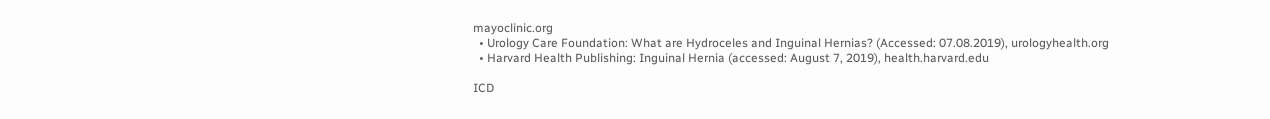mayoclinic.org
  • Urology Care Foundation: What are Hydroceles and Inguinal Hernias? (Accessed: 07.08.2019), urologyhealth.org
  • Harvard Health Publishing: Inguinal Hernia (accessed: August 7, 2019), health.harvard.edu

ICD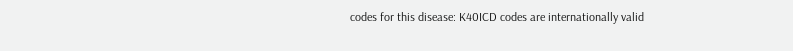codes for this disease: K40ICD codes are internationally valid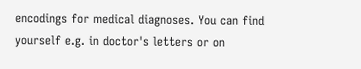encodings for medical diagnoses. You can find yourself e.g. in doctor's letters or on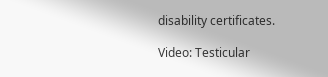disability certificates.

Video: Testicular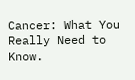Cancer: What You Really Need to Know.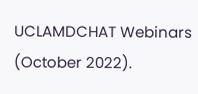UCLAMDCHAT Webinars (October 2022).